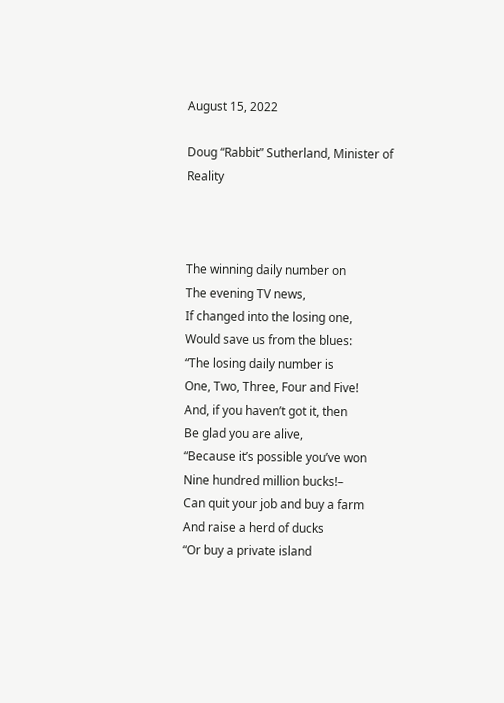August 15, 2022

Doug “Rabbit” Sutherland, Minister of Reality



The winning daily number on
The evening TV news,
If changed into the losing one,
Would save us from the blues:
“The losing daily number is
One, Two, Three, Four and Five!
And, if you haven’t got it, then
Be glad you are alive,
“Because it’s possible you’ve won
Nine hundred million bucks!–
Can quit your job and buy a farm
And raise a herd of ducks
“Or buy a private island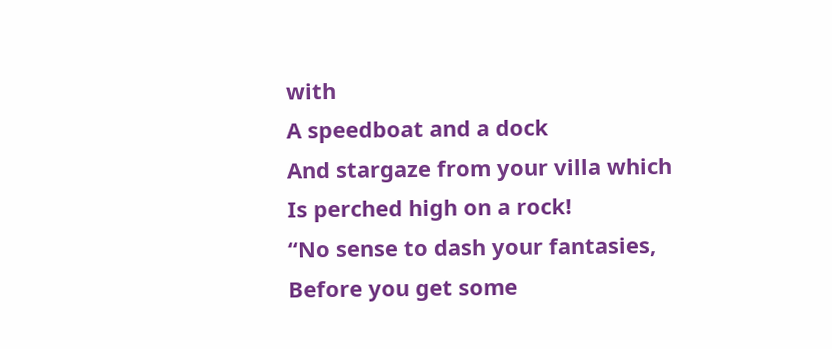with
A speedboat and a dock
And stargaze from your villa which
Is perched high on a rock!
“No sense to dash your fantasies,
Before you get some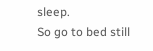sleep.
So go to bed still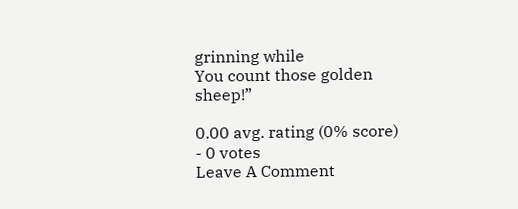grinning while
You count those golden sheep!”

0.00 avg. rating (0% score) - 0 votes
Leave A Comment